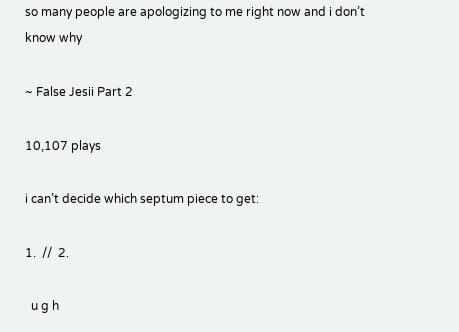so many people are apologizing to me right now and i don’t know why

~ False Jesii Part 2

10,107 plays

i can’t decide which septum piece to get:

1.  //  2.

  u g h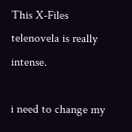This X-Files telenovela is really intense.

i need to change my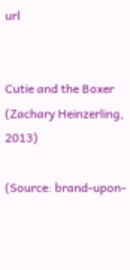url


Cutie and the Boxer (Zachary Heinzerling, 2013)

(Source: brand-upon-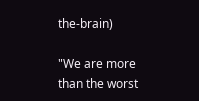the-brain)

"We are more than the worst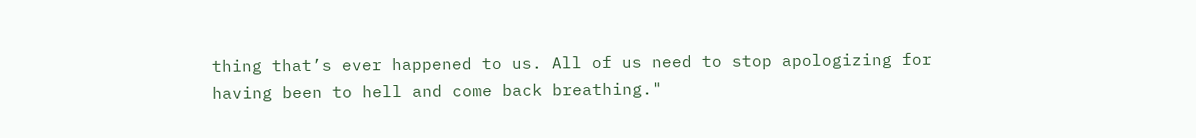thing that’s ever happened to us. All of us need to stop apologizing for having been to hell and come back breathing."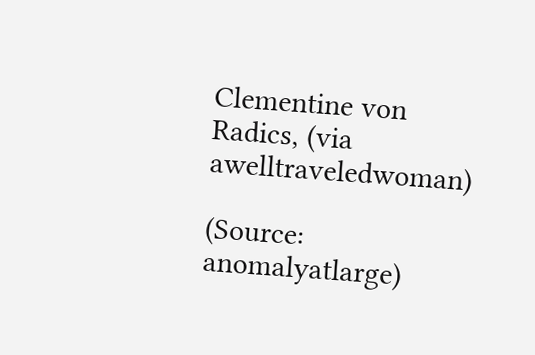Clementine von Radics, (via awelltraveledwoman)

(Source: anomalyatlarge)